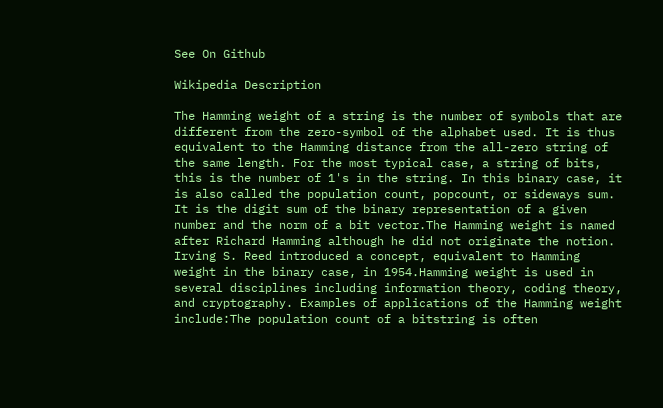See On Github

Wikipedia Description

The Hamming weight of a string is the number of symbols that are different from the zero-symbol of the alphabet used. It is thus equivalent to the Hamming distance from the all-zero string of the same length. For the most typical case, a string of bits, this is the number of 1's in the string. In this binary case, it is also called the population count, popcount, or sideways sum. It is the digit sum of the binary representation of a given number and the norm of a bit vector.The Hamming weight is named after Richard Hamming although he did not originate the notion. Irving S. Reed introduced a concept, equivalent to Hamming weight in the binary case, in 1954.Hamming weight is used in several disciplines including information theory, coding theory, and cryptography. Examples of applications of the Hamming weight include:The population count of a bitstring is often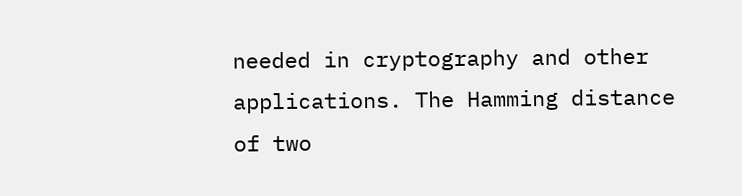needed in cryptography and other applications. The Hamming distance of two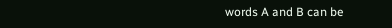words A and B can be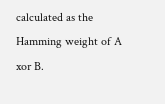calculated as the Hamming weight of A xor B.